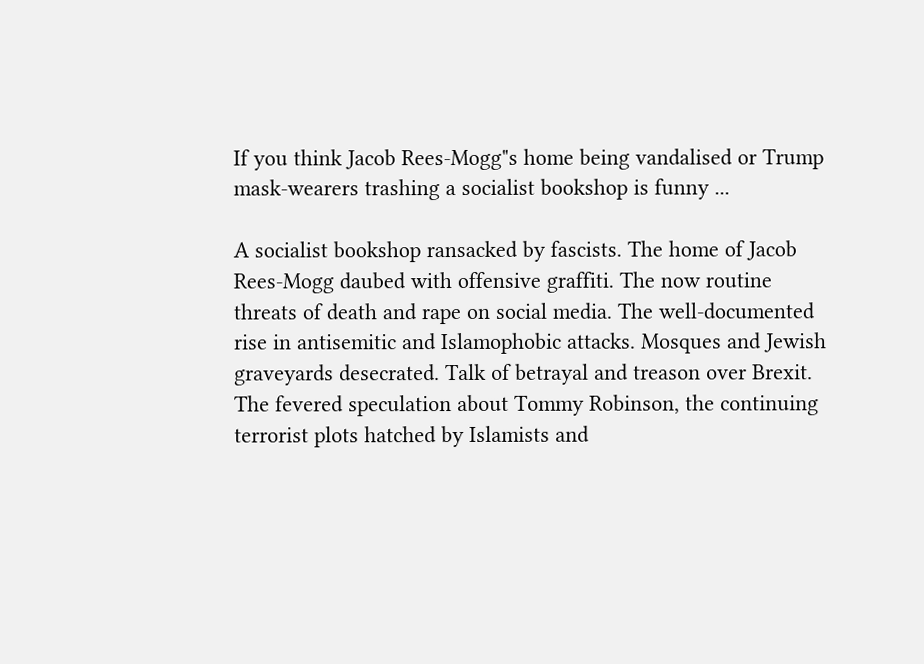If you think Jacob Rees-Mogg"s home being vandalised or Trump mask-wearers trashing a socialist bookshop is funny ...

A socialist bookshop ransacked by fascists. The home of Jacob Rees-Mogg daubed with offensive graffiti. The now routine threats of death and rape on social media. The well-documented rise in antisemitic and Islamophobic attacks. Mosques and Jewish graveyards desecrated. Talk of betrayal and treason over Brexit. The fevered speculation about Tommy Robinson, the continuing terrorist plots hatched by Islamists and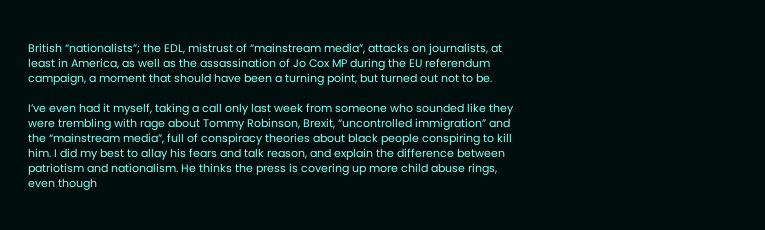British “nationalists”; the EDL, mistrust of “mainstream media”, attacks on journalists, at least in America, as well as the assassination of Jo Cox MP during the EU referendum campaign, a moment that should have been a turning point, but turned out not to be.

I’ve even had it myself, taking a call only last week from someone who sounded like they were trembling with rage about Tommy Robinson, Brexit, “uncontrolled immigration” and the “mainstream media”, full of conspiracy theories about black people conspiring to kill him. I did my best to allay his fears and talk reason, and explain the difference between patriotism and nationalism. He thinks the press is covering up more child abuse rings, even though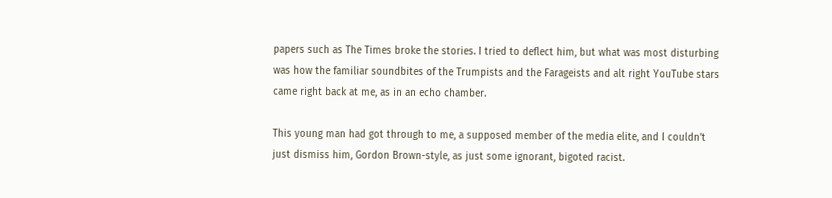papers such as The Times broke the stories. I tried to deflect him, but what was most disturbing was how the familiar soundbites of the Trumpists and the Farageists and alt right YouTube stars came right back at me, as in an echo chamber.

This young man had got through to me, a supposed member of the media elite, and I couldn’t just dismiss him, Gordon Brown-style, as just some ignorant, bigoted racist.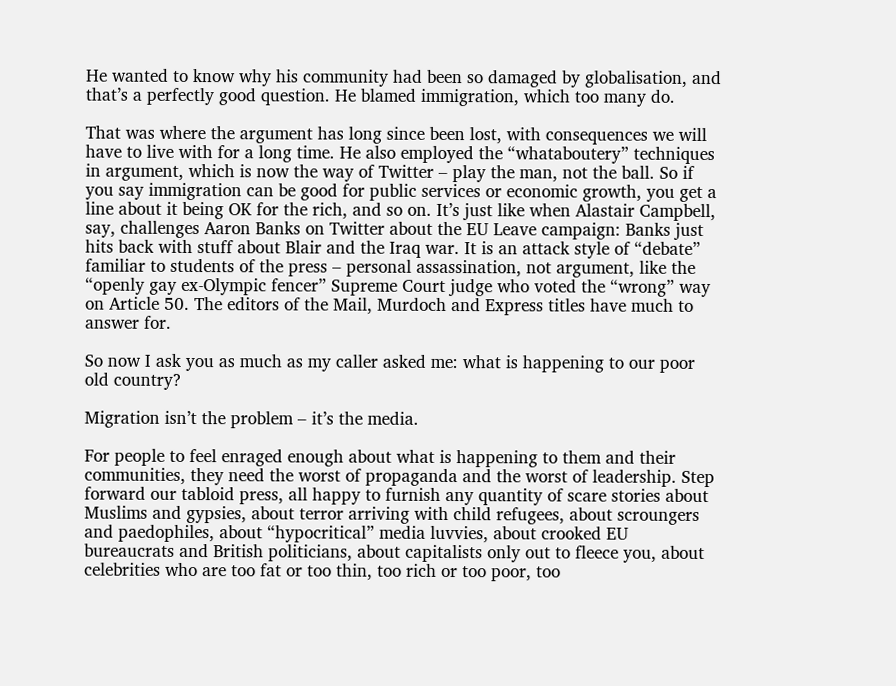He wanted to know why his community had been so damaged by globalisation, and that’s a perfectly good question. He blamed immigration, which too many do.

That was where the argument has long since been lost, with consequences we will have to live with for a long time. He also employed the “whataboutery” techniques in argument, which is now the way of Twitter – play the man, not the ball. So if you say immigration can be good for public services or economic growth, you get a line about it being OK for the rich, and so on. It’s just like when Alastair Campbell, say, challenges Aaron Banks on Twitter about the EU Leave campaign: Banks just hits back with stuff about Blair and the Iraq war. It is an attack style of “debate” familiar to students of the press – personal assassination, not argument, like the “openly gay ex-Olympic fencer” Supreme Court judge who voted the “wrong” way on Article 50. The editors of the Mail, Murdoch and Express titles have much to answer for.

So now I ask you as much as my caller asked me: what is happening to our poor old country?

Migration isn’t the problem – it’s the media.

For people to feel enraged enough about what is happening to them and their communities, they need the worst of propaganda and the worst of leadership. Step forward our tabloid press, all happy to furnish any quantity of scare stories about Muslims and gypsies, about terror arriving with child refugees, about scroungers and paedophiles, about “hypocritical” media luvvies, about crooked EU bureaucrats and British politicians, about capitalists only out to fleece you, about celebrities who are too fat or too thin, too rich or too poor, too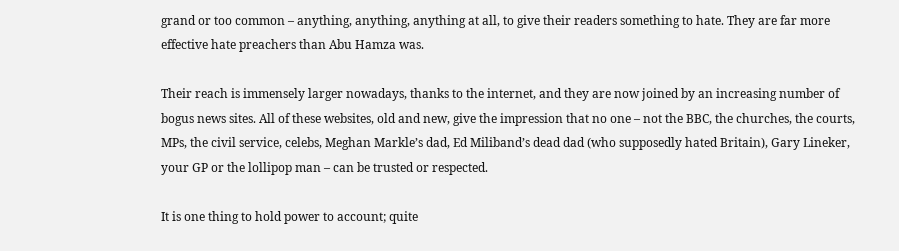grand or too common – anything, anything, anything at all, to give their readers something to hate. They are far more effective hate preachers than Abu Hamza was.

Their reach is immensely larger nowadays, thanks to the internet, and they are now joined by an increasing number of bogus news sites. All of these websites, old and new, give the impression that no one – not the BBC, the churches, the courts, MPs, the civil service, celebs, Meghan Markle’s dad, Ed Miliband’s dead dad (who supposedly hated Britain), Gary Lineker, your GP or the lollipop man – can be trusted or respected.

It is one thing to hold power to account; quite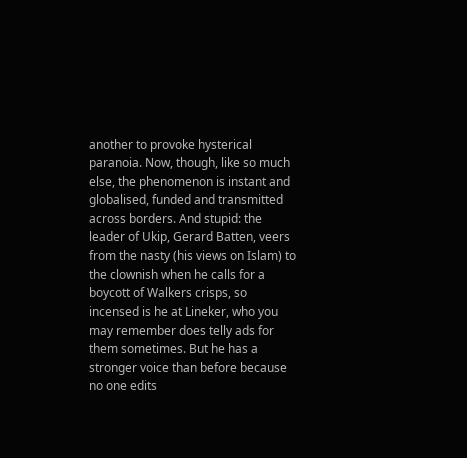another to provoke hysterical paranoia. Now, though, like so much else, the phenomenon is instant and globalised, funded and transmitted across borders. And stupid: the leader of Ukip, Gerard Batten, veers from the nasty (his views on Islam) to the clownish when he calls for a boycott of Walkers crisps, so incensed is he at Lineker, who you may remember does telly ads for them sometimes. But he has a stronger voice than before because no one edits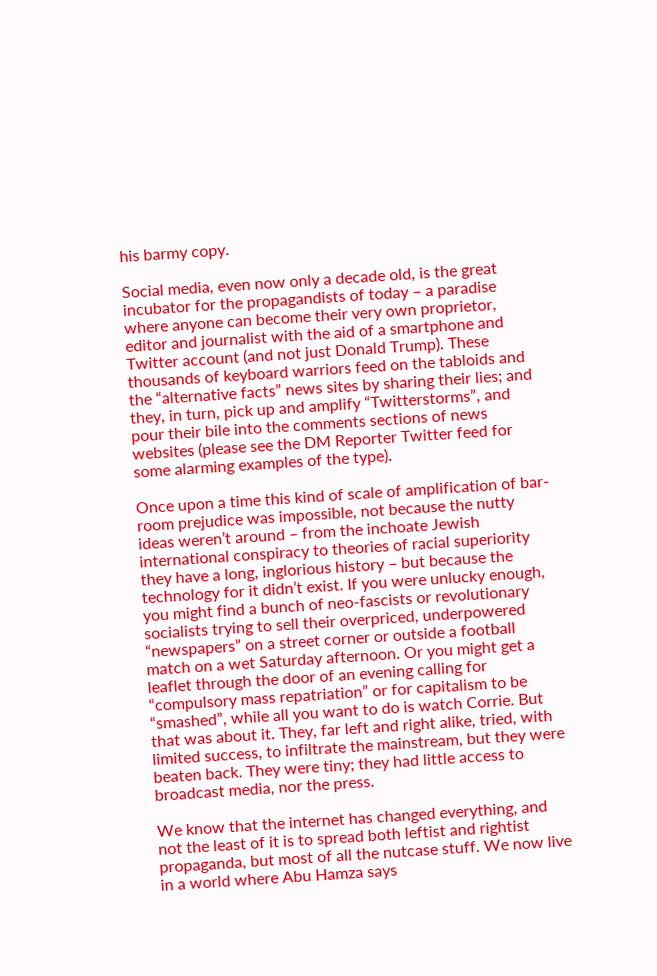his barmy copy.

Social media, even now only a decade old, is the great incubator for the propagandists of today – a paradise where anyone can become their very own proprietor, editor and journalist with the aid of a smartphone and Twitter account (and not just Donald Trump). These thousands of keyboard warriors feed on the tabloids and the “alternative facts” news sites by sharing their lies; and they, in turn, pick up and amplify “Twitterstorms”, and pour their bile into the comments sections of news websites (please see the DM Reporter Twitter feed for some alarming examples of the type).

Once upon a time this kind of scale of amplification of bar-room prejudice was impossible, not because the nutty ideas weren’t around – from the inchoate Jewish international conspiracy to theories of racial superiority they have a long, inglorious history – but because the technology for it didn’t exist. If you were unlucky enough, you might find a bunch of neo-fascists or revolutionary socialists trying to sell their overpriced, underpowered “newspapers” on a street corner or outside a football match on a wet Saturday afternoon. Or you might get a leaflet through the door of an evening calling for “compulsory mass repatriation” or for capitalism to be “smashed”, while all you want to do is watch Corrie. But that was about it. They, far left and right alike, tried, with limited success, to infiltrate the mainstream, but they were beaten back. They were tiny; they had little access to broadcast media, nor the press.

We know that the internet has changed everything, and not the least of it is to spread both leftist and rightist propaganda, but most of all the nutcase stuff. We now live in a world where Abu Hamza says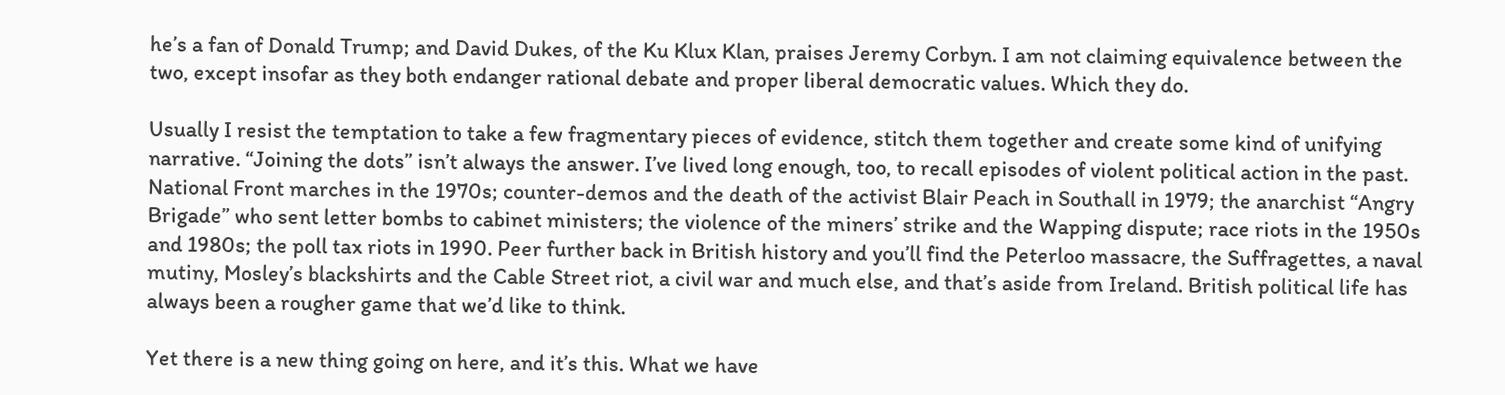he’s a fan of Donald Trump; and David Dukes, of the Ku Klux Klan, praises Jeremy Corbyn. I am not claiming equivalence between the two, except insofar as they both endanger rational debate and proper liberal democratic values. Which they do.

Usually I resist the temptation to take a few fragmentary pieces of evidence, stitch them together and create some kind of unifying narrative. “Joining the dots” isn’t always the answer. I’ve lived long enough, too, to recall episodes of violent political action in the past. National Front marches in the 1970s; counter-demos and the death of the activist Blair Peach in Southall in 1979; the anarchist “Angry Brigade” who sent letter bombs to cabinet ministers; the violence of the miners’ strike and the Wapping dispute; race riots in the 1950s and 1980s; the poll tax riots in 1990. Peer further back in British history and you’ll find the Peterloo massacre, the Suffragettes, a naval mutiny, Mosley’s blackshirts and the Cable Street riot, a civil war and much else, and that’s aside from Ireland. British political life has always been a rougher game that we’d like to think.

Yet there is a new thing going on here, and it’s this. What we have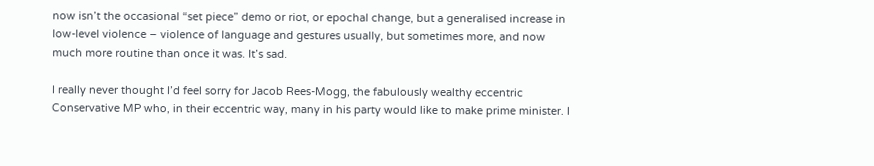now isn’t the occasional “set piece” demo or riot, or epochal change, but a generalised increase in low-level violence – violence of language and gestures usually, but sometimes more, and now much more routine than once it was. It’s sad.

I really never thought I’d feel sorry for Jacob Rees-Mogg, the fabulously wealthy eccentric Conservative MP who, in their eccentric way, many in his party would like to make prime minister. I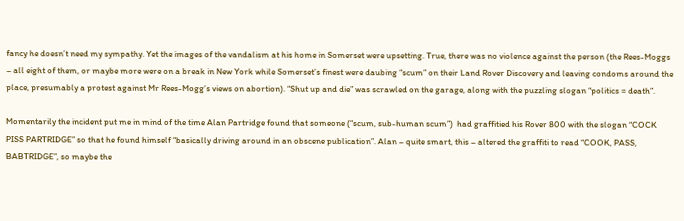fancy he doesn’t need my sympathy. Yet the images of the vandalism at his home in Somerset were upsetting. True, there was no violence against the person (the Rees-Moggs – all eight of them, or maybe more were on a break in New York while Somerset’s finest were daubing “scum” on their Land Rover Discovery and leaving condoms around the place, presumably a protest against Mr Rees-Mogg’s views on abortion). “Shut up and die” was scrawled on the garage, along with the puzzling slogan “politics = death”.

Momentarily the incident put me in mind of the time Alan Partridge found that someone (“scum, sub-human scum”)  had graffitied his Rover 800 with the slogan “COCK PISS PARTRIDGE” so that he found himself “basically driving around in an obscene publication”. Alan – quite smart, this – altered the graffiti to read “COOK, PASS, BABTRIDGE”, so maybe the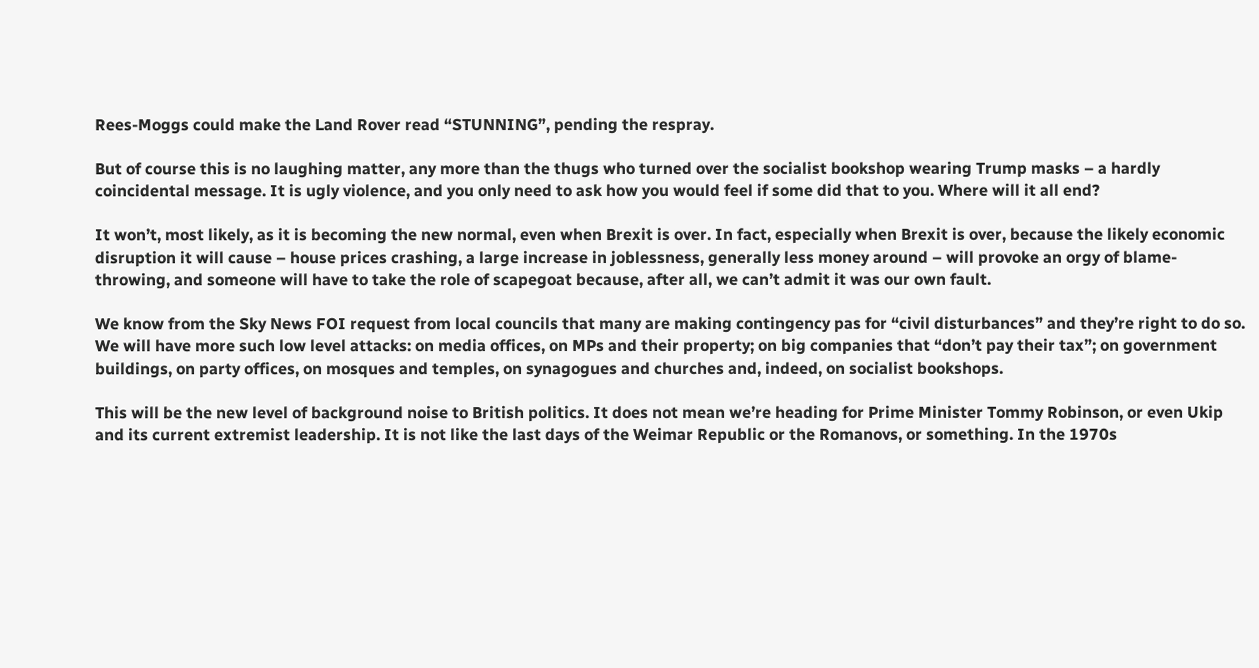Rees-Moggs could make the Land Rover read “STUNNING”, pending the respray.

But of course this is no laughing matter, any more than the thugs who turned over the socialist bookshop wearing Trump masks – a hardly coincidental message. It is ugly violence, and you only need to ask how you would feel if some did that to you. Where will it all end?

It won’t, most likely, as it is becoming the new normal, even when Brexit is over. In fact, especially when Brexit is over, because the likely economic disruption it will cause – house prices crashing, a large increase in joblessness, generally less money around – will provoke an orgy of blame-throwing, and someone will have to take the role of scapegoat because, after all, we can’t admit it was our own fault.

We know from the Sky News FOI request from local councils that many are making contingency pas for “civil disturbances” and they’re right to do so. We will have more such low level attacks: on media offices, on MPs and their property; on big companies that “don’t pay their tax”; on government buildings, on party offices, on mosques and temples, on synagogues and churches and, indeed, on socialist bookshops.

This will be the new level of background noise to British politics. It does not mean we’re heading for Prime Minister Tommy Robinson, or even Ukip and its current extremist leadership. It is not like the last days of the Weimar Republic or the Romanovs, or something. In the 1970s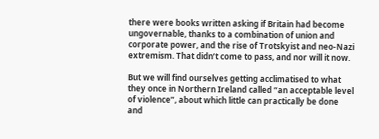there were books written asking if Britain had become ungovernable, thanks to a combination of union and corporate power, and the rise of Trotskyist and neo-Nazi extremism. That didn’t come to pass, and nor will it now.

But we will find ourselves getting acclimatised to what they once in Northern Ireland called “an acceptable level of violence”, about which little can practically be done and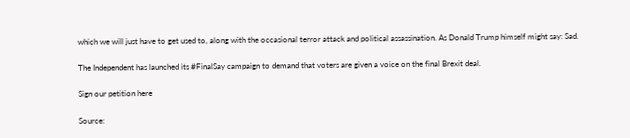which we will just have to get used to, along with the occasional terror attack and political assassination. As Donald Trump himself might say: Sad.

The Independent has launched its #FinalSay campaign to demand that voters are given a voice on the final Brexit deal.

Sign our petition here

Source: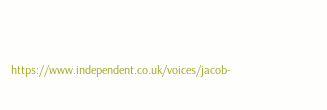https://www.independent.co.uk/voices/jacob-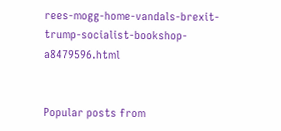rees-mogg-home-vandals-brexit-trump-socialist-bookshop-a8479596.html


Popular posts from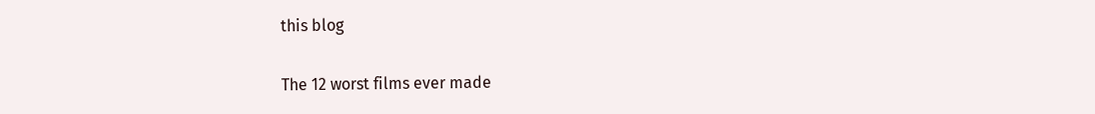this blog

The 12 worst films ever made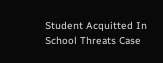Student Acquitted In School Threats Case